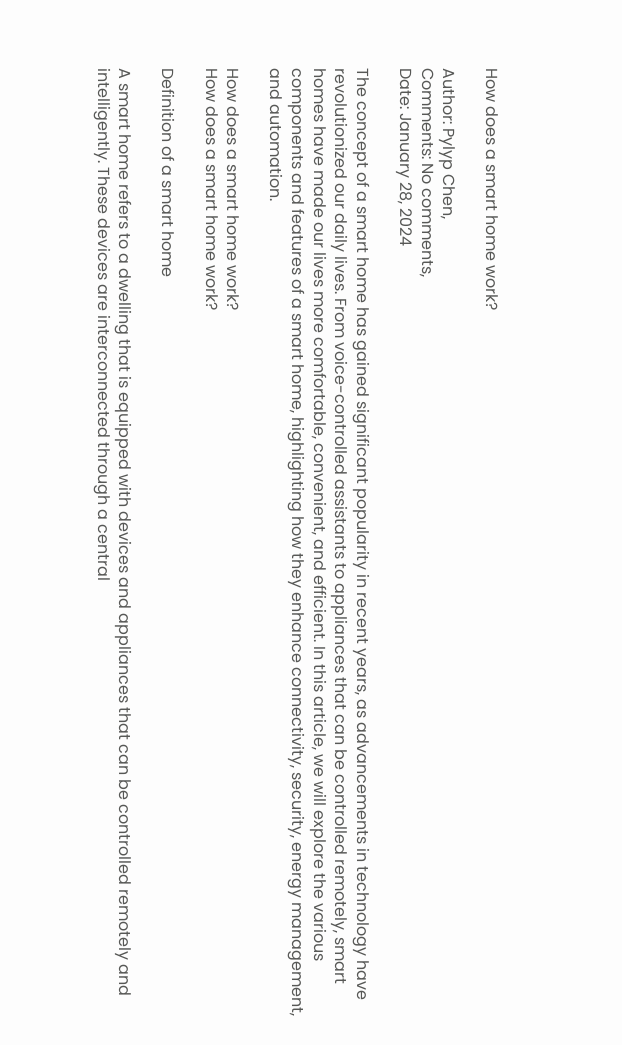How does a smart home work?

Author: Pylyp Chen,
Comments: No comments,
Date: January 28, 2024

The concept of a smart home has gained significant popularity in recent years, as advancements in technology have revolutionized our daily lives. From voice-controlled assistants to appliances that can be controlled remotely, smart homes have made our lives more comfortable, convenient, and efficient. In this article, we will explore the various components and features of a smart home, highlighting how they enhance connectivity, security, energy management, and automation.

How does a smart home work?
How does a smart home work?

Definition of a smart home

A smart home refers to a dwelling that is equipped with devices and appliances that can be controlled remotely and intelligently. These devices are interconnected through a central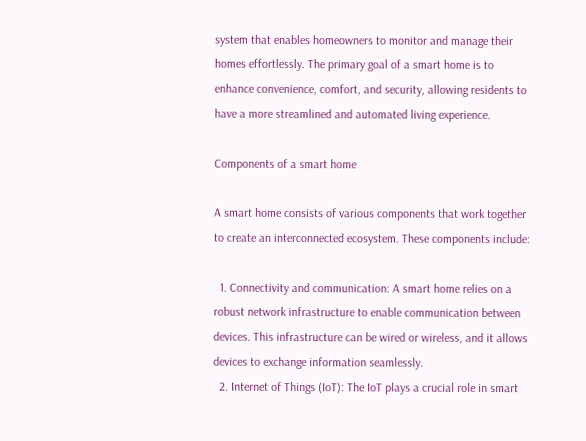system that enables homeowners to monitor and manage their homes effortlessly. The primary goal of a smart home is to enhance convenience, comfort, and security, allowing residents to have a more streamlined and automated living experience.

Components of a smart home

A smart home consists of various components that work together to create an interconnected ecosystem. These components include:

  1. Connectivity and communication: A smart home relies on a robust network infrastructure to enable communication between devices. This infrastructure can be wired or wireless, and it allows devices to exchange information seamlessly.
  2. Internet of Things (IoT): The IoT plays a crucial role in smart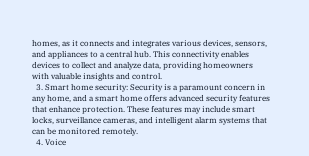homes, as it connects and integrates various devices, sensors, and appliances to a central hub. This connectivity enables devices to collect and analyze data, providing homeowners with valuable insights and control.
  3. Smart home security: Security is a paramount concern in any home, and a smart home offers advanced security features that enhance protection. These features may include smart locks, surveillance cameras, and intelligent alarm systems that can be monitored remotely.
  4. Voice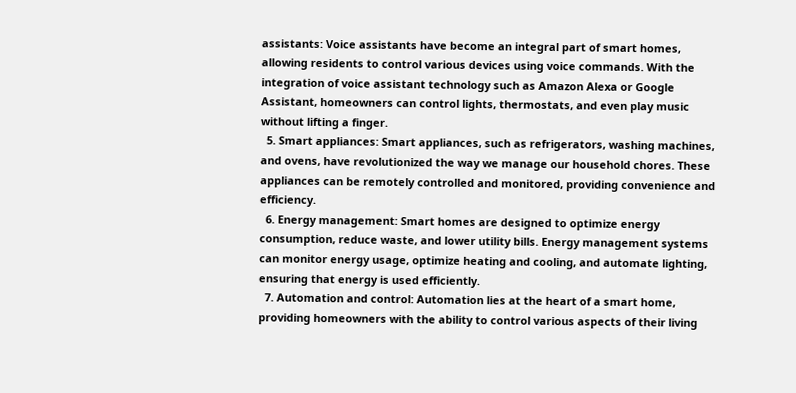assistants: Voice assistants have become an integral part of smart homes, allowing residents to control various devices using voice commands. With the integration of voice assistant technology such as Amazon Alexa or Google Assistant, homeowners can control lights, thermostats, and even play music without lifting a finger.
  5. Smart appliances: Smart appliances, such as refrigerators, washing machines, and ovens, have revolutionized the way we manage our household chores. These appliances can be remotely controlled and monitored, providing convenience and efficiency.
  6. Energy management: Smart homes are designed to optimize energy consumption, reduce waste, and lower utility bills. Energy management systems can monitor energy usage, optimize heating and cooling, and automate lighting, ensuring that energy is used efficiently.
  7. Automation and control: Automation lies at the heart of a smart home, providing homeowners with the ability to control various aspects of their living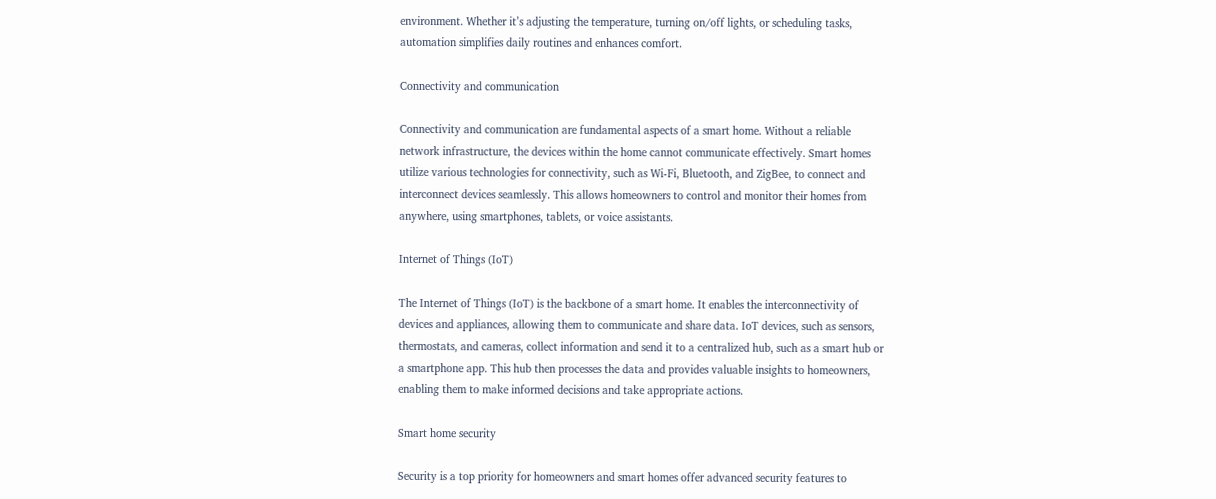environment. Whether it’s adjusting the temperature, turning on/off lights, or scheduling tasks, automation simplifies daily routines and enhances comfort.

Connectivity and communication

Connectivity and communication are fundamental aspects of a smart home. Without a reliable network infrastructure, the devices within the home cannot communicate effectively. Smart homes utilize various technologies for connectivity, such as Wi-Fi, Bluetooth, and ZigBee, to connect and interconnect devices seamlessly. This allows homeowners to control and monitor their homes from anywhere, using smartphones, tablets, or voice assistants.

Internet of Things (IoT)

The Internet of Things (IoT) is the backbone of a smart home. It enables the interconnectivity of devices and appliances, allowing them to communicate and share data. IoT devices, such as sensors, thermostats, and cameras, collect information and send it to a centralized hub, such as a smart hub or a smartphone app. This hub then processes the data and provides valuable insights to homeowners, enabling them to make informed decisions and take appropriate actions.

Smart home security

Security is a top priority for homeowners and smart homes offer advanced security features to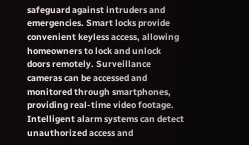safeguard against intruders and emergencies. Smart locks provide convenient keyless access, allowing homeowners to lock and unlock doors remotely. Surveillance cameras can be accessed and monitored through smartphones, providing real-time video footage. Intelligent alarm systems can detect unauthorized access and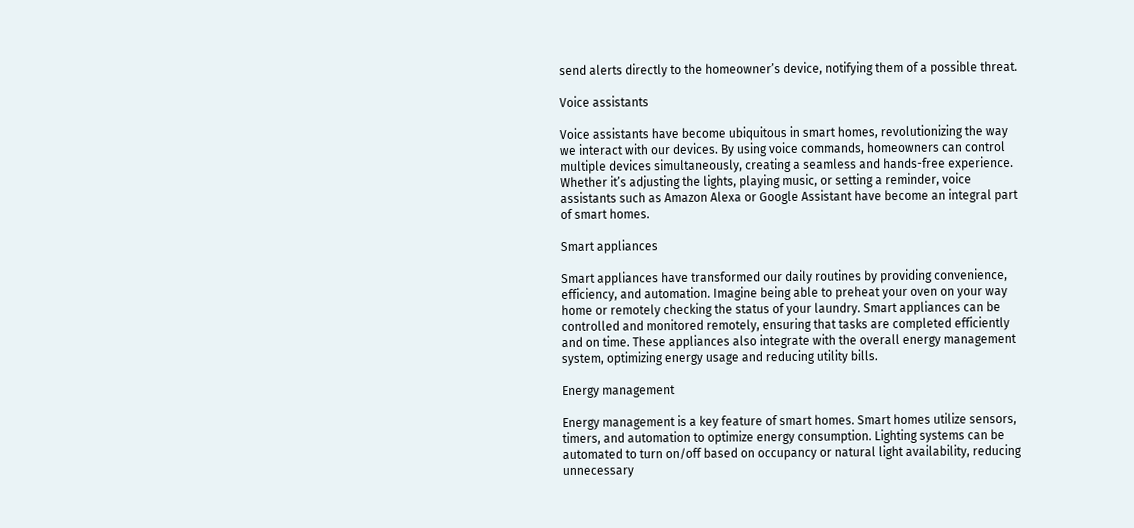send alerts directly to the homeowner’s device, notifying them of a possible threat.

Voice assistants

Voice assistants have become ubiquitous in smart homes, revolutionizing the way we interact with our devices. By using voice commands, homeowners can control multiple devices simultaneously, creating a seamless and hands-free experience. Whether it’s adjusting the lights, playing music, or setting a reminder, voice assistants such as Amazon Alexa or Google Assistant have become an integral part of smart homes.

Smart appliances

Smart appliances have transformed our daily routines by providing convenience, efficiency, and automation. Imagine being able to preheat your oven on your way home or remotely checking the status of your laundry. Smart appliances can be controlled and monitored remotely, ensuring that tasks are completed efficiently and on time. These appliances also integrate with the overall energy management system, optimizing energy usage and reducing utility bills.

Energy management

Energy management is a key feature of smart homes. Smart homes utilize sensors, timers, and automation to optimize energy consumption. Lighting systems can be automated to turn on/off based on occupancy or natural light availability, reducing unnecessary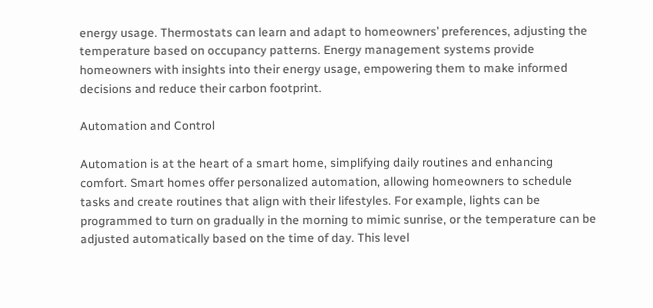energy usage. Thermostats can learn and adapt to homeowners’ preferences, adjusting the temperature based on occupancy patterns. Energy management systems provide homeowners with insights into their energy usage, empowering them to make informed decisions and reduce their carbon footprint.

Automation and Control

Automation is at the heart of a smart home, simplifying daily routines and enhancing comfort. Smart homes offer personalized automation, allowing homeowners to schedule tasks and create routines that align with their lifestyles. For example, lights can be programmed to turn on gradually in the morning to mimic sunrise, or the temperature can be adjusted automatically based on the time of day. This level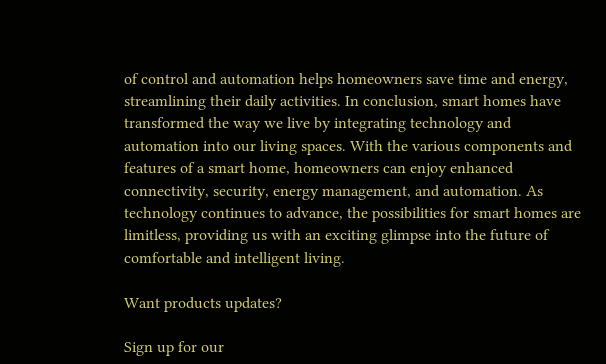of control and automation helps homeowners save time and energy, streamlining their daily activities. In conclusion, smart homes have transformed the way we live by integrating technology and automation into our living spaces. With the various components and features of a smart home, homeowners can enjoy enhanced connectivity, security, energy management, and automation. As technology continues to advance, the possibilities for smart homes are limitless, providing us with an exciting glimpse into the future of comfortable and intelligent living.

Want products updates?

Sign up for our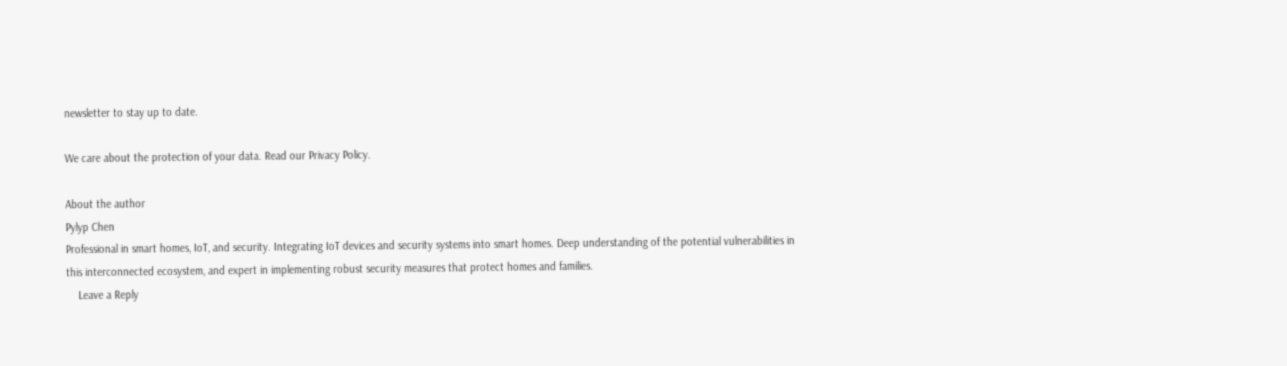newsletter to stay up to date.

We care about the protection of your data. Read our Privacy Policy.

About the author
Pylyp Chen
Professional in smart homes, IoT, and security. Integrating IoT devices and security systems into smart homes. Deep understanding of the potential vulnerabilities in this interconnected ecosystem, and expert in implementing robust security measures that protect homes and families.
    Leave a Reply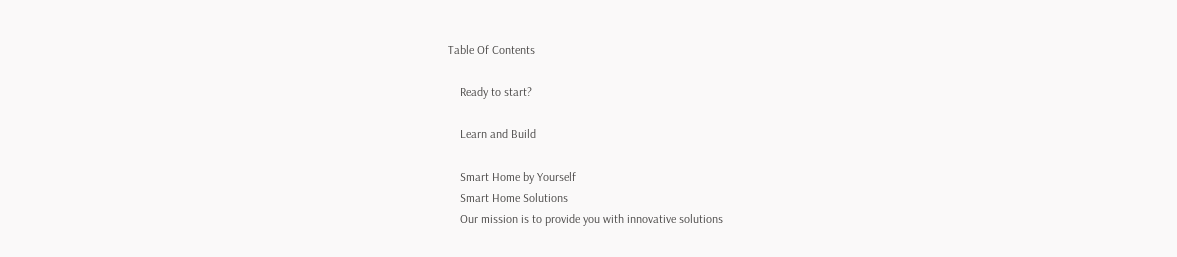Table Of Contents

    Ready to start?

    Learn and Build

    Smart Home by Yourself
    Smart Home Solutions
    Our mission is to provide you with innovative solutions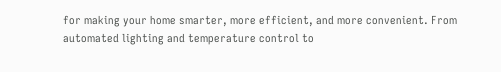for making your home smarter, more efficient, and more convenient. From automated lighting and temperature control to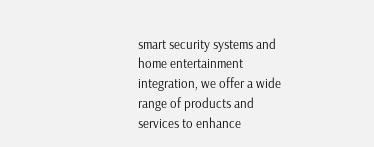smart security systems and home entertainment integration, we offer a wide range of products and services to enhance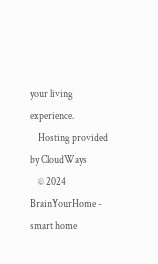your living experience.
    Hosting provided by CloudWays
    © 2024 BrainYourHome - smart home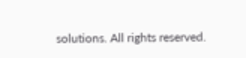solutions. All rights reserved.